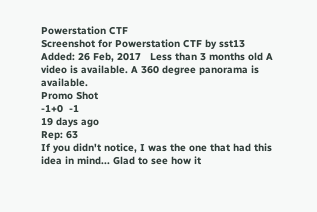Powerstation CTF
Screenshot for Powerstation CTF by sst13
Added: 26 Feb, 2017   Less than 3 months old A video is available. A 360 degree panorama is available.
Promo Shot
-1+0  -1
19 days ago
Rep: 63
If you didn't notice, I was the one that had this idea in mind... Glad to see how it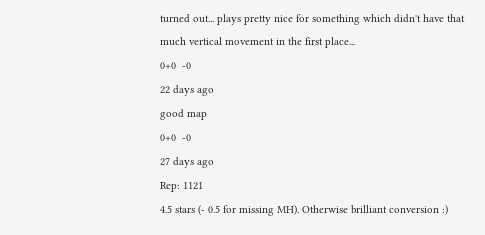turned out... plays pretty nice for something which didn't have that much vertical movement in the first place...
0+0  -0
22 days ago
good map
0+0  -0
27 days ago
Rep: 1121
4.5 stars (- 0.5 for missing MH). Otherwise brilliant conversion :)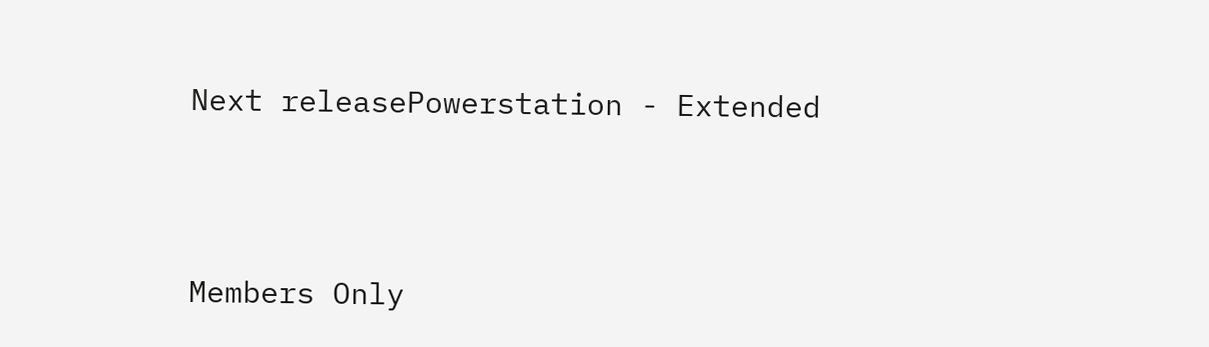Next releasePowerstation - Extended



Members Only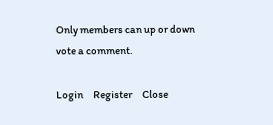Only members can up or down vote a comment.

Login     Register     Close